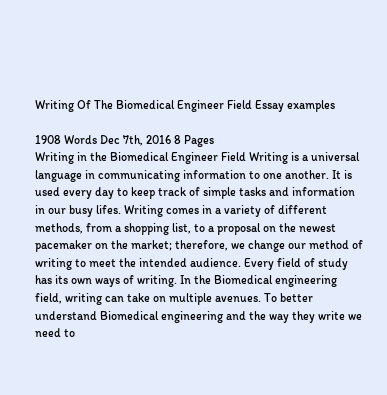Writing Of The Biomedical Engineer Field Essay examples

1908 Words Dec 7th, 2016 8 Pages
Writing in the Biomedical Engineer Field Writing is a universal language in communicating information to one another. It is used every day to keep track of simple tasks and information in our busy lifes. Writing comes in a variety of different methods, from a shopping list, to a proposal on the newest pacemaker on the market; therefore, we change our method of writing to meet the intended audience. Every field of study has its own ways of writing. In the Biomedical engineering field, writing can take on multiple avenues. To better understand Biomedical engineering and the way they write we need to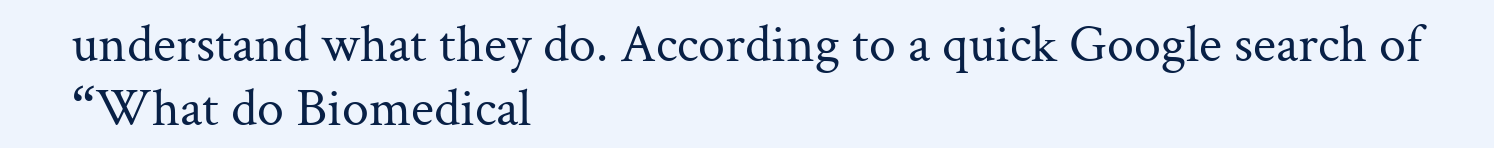understand what they do. According to a quick Google search of “What do Biomedical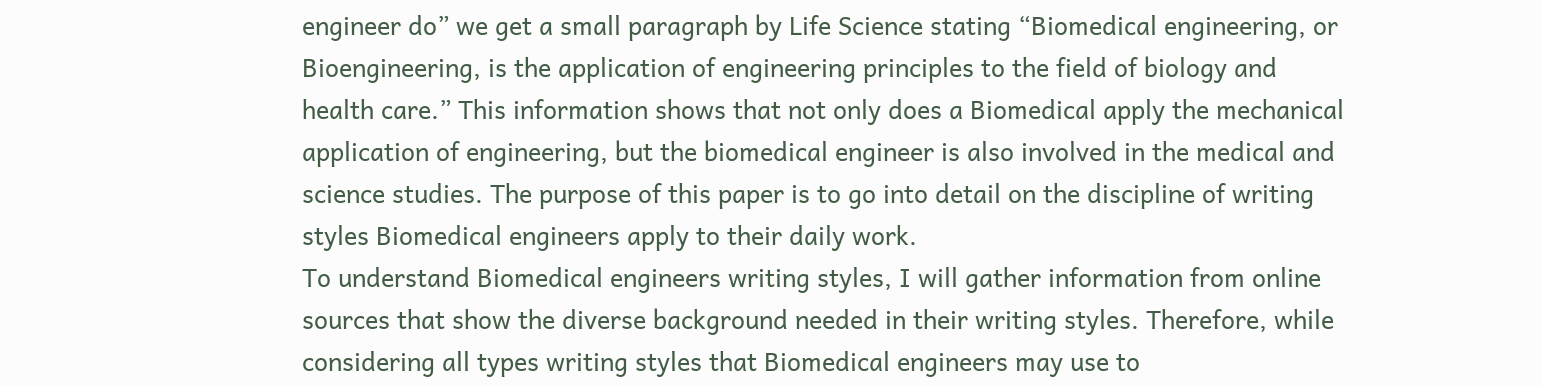engineer do” we get a small paragraph by Life Science stating “Biomedical engineering, or Bioengineering, is the application of engineering principles to the field of biology and health care.” This information shows that not only does a Biomedical apply the mechanical application of engineering, but the biomedical engineer is also involved in the medical and science studies. The purpose of this paper is to go into detail on the discipline of writing styles Biomedical engineers apply to their daily work.
To understand Biomedical engineers writing styles, I will gather information from online sources that show the diverse background needed in their writing styles. Therefore, while considering all types writing styles that Biomedical engineers may use to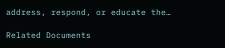address, respond, or educate the…

Related Documents